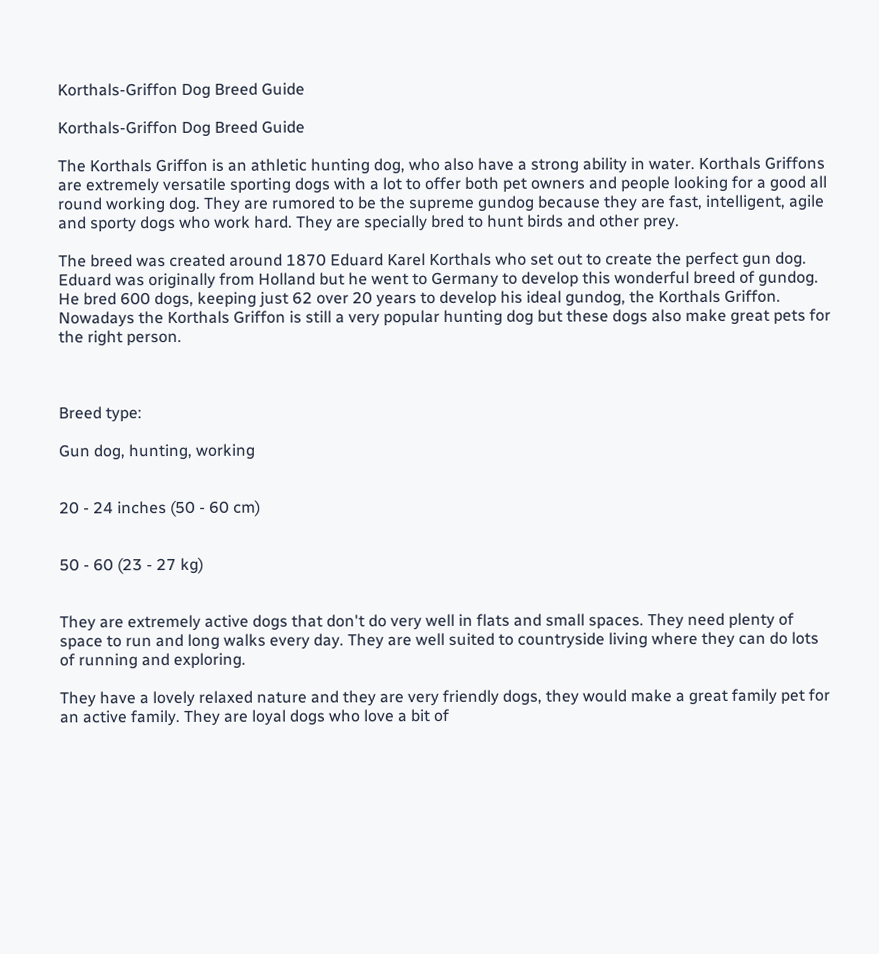Korthals-Griffon Dog Breed Guide

Korthals-Griffon Dog Breed Guide

The Korthals Griffon is an athletic hunting dog, who also have a strong ability in water. Korthals Griffons are extremely versatile sporting dogs with a lot to offer both pet owners and people looking for a good all round working dog. They are rumored to be the supreme gundog because they are fast, intelligent, agile and sporty dogs who work hard. They are specially bred to hunt birds and other prey.

The breed was created around 1870 Eduard Karel Korthals who set out to create the perfect gun dog. Eduard was originally from Holland but he went to Germany to develop this wonderful breed of gundog. He bred 600 dogs, keeping just 62 over 20 years to develop his ideal gundog, the Korthals Griffon. Nowadays the Korthals Griffon is still a very popular hunting dog but these dogs also make great pets for the right person.



Breed type:

Gun dog, hunting, working


20 - 24 inches (50 - 60 cm)


50 - 60 (23 - 27 kg)


They are extremely active dogs that don't do very well in flats and small spaces. They need plenty of space to run and long walks every day. They are well suited to countryside living where they can do lots of running and exploring.

They have a lovely relaxed nature and they are very friendly dogs, they would make a great family pet for an active family. They are loyal dogs who love a bit of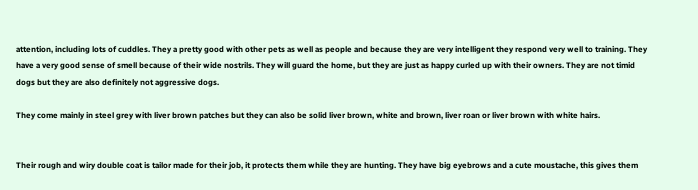attention, including lots of cuddles. They a pretty good with other pets as well as people and because they are very intelligent they respond very well to training. They have a very good sense of smell because of their wide nostrils. They will guard the home, but they are just as happy curled up with their owners. They are not timid dogs but they are also definitely not aggressive dogs.

They come mainly in steel grey with liver brown patches but they can also be solid liver brown, white and brown, liver roan or liver brown with white hairs.


Their rough and wiry double coat is tailor made for their job, it protects them while they are hunting. They have big eyebrows and a cute moustache, this gives them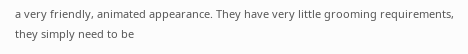a very friendly, animated appearance. They have very little grooming requirements, they simply need to be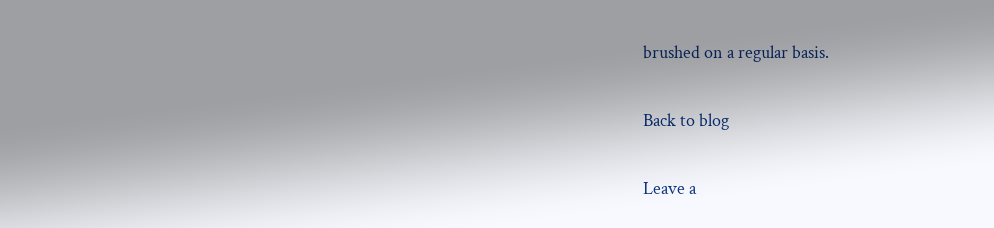brushed on a regular basis.

Back to blog

Leave a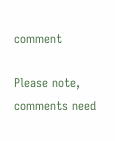comment

Please note, comments need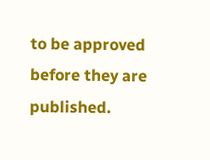to be approved before they are published.